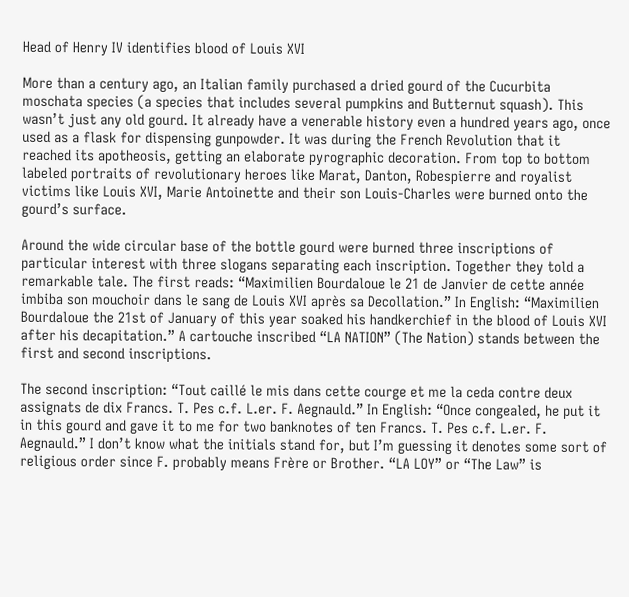Head of Henry IV identifies blood of Louis XVI

More than a century ago, an Italian family purchased a dried gourd of the Cucurbita moschata species (a species that includes several pumpkins and Butternut squash). This wasn’t just any old gourd. It already have a venerable history even a hundred years ago, once used as a flask for dispensing gunpowder. It was during the French Revolution that it reached its apotheosis, getting an elaborate pyrographic decoration. From top to bottom labeled portraits of revolutionary heroes like Marat, Danton, Robespierre and royalist victims like Louis XVI, Marie Antoinette and their son Louis-Charles were burned onto the gourd’s surface.

Around the wide circular base of the bottle gourd were burned three inscriptions of particular interest with three slogans separating each inscription. Together they told a remarkable tale. The first reads: “Maximilien Bourdaloue le 21 de Janvier de cette année imbiba son mouchoir dans le sang de Louis XVI après sa Decollation.” In English: “Maximilien Bourdaloue the 21st of January of this year soaked his handkerchief in the blood of Louis XVI after his decapitation.” A cartouche inscribed “LA NATION” (The Nation) stands between the first and second inscriptions.

The second inscription: “Tout caillé le mis dans cette courge et me la ceda contre deux assignats de dix Francs. T. Pes c.f. L.er. F. Aegnauld.” In English: “Once congealed, he put it in this gourd and gave it to me for two banknotes of ten Francs. T. Pes c.f. L.er. F. Aegnauld.” I don’t know what the initials stand for, but I’m guessing it denotes some sort of religious order since F. probably means Frère or Brother. “LA LOY” or “The Law” is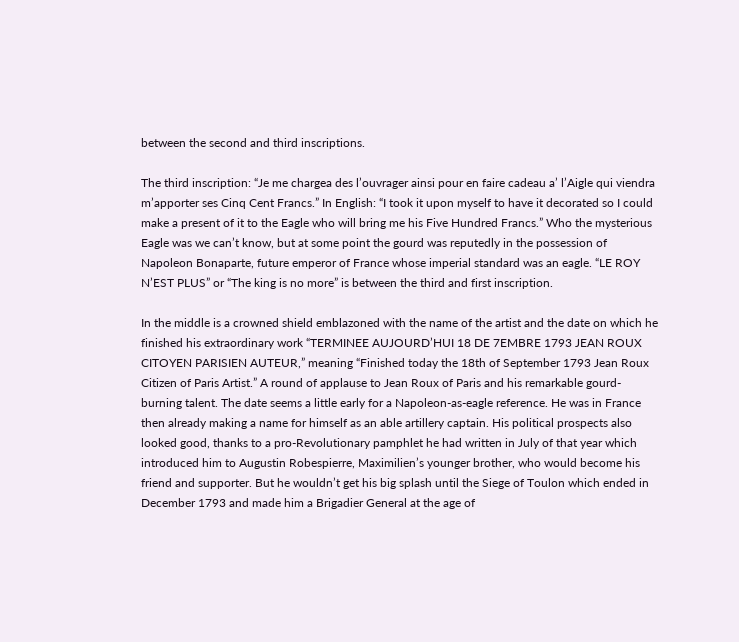between the second and third inscriptions.

The third inscription: “Je me chargea des l’ouvrager ainsi pour en faire cadeau a’ l’Aigle qui viendra m’apporter ses Cinq Cent Francs.” In English: “I took it upon myself to have it decorated so I could make a present of it to the Eagle who will bring me his Five Hundred Francs.” Who the mysterious Eagle was we can’t know, but at some point the gourd was reputedly in the possession of Napoleon Bonaparte, future emperor of France whose imperial standard was an eagle. “LE ROY N’EST PLUS” or “The king is no more” is between the third and first inscription.

In the middle is a crowned shield emblazoned with the name of the artist and the date on which he finished his extraordinary work “TERMINEE AUJOURD’HUI 18 DE 7EMBRE 1793 JEAN ROUX CITOYEN PARISIEN AUTEUR,” meaning “Finished today the 18th of September 1793 Jean Roux Citizen of Paris Artist.” A round of applause to Jean Roux of Paris and his remarkable gourd-burning talent. The date seems a little early for a Napoleon-as-eagle reference. He was in France then already making a name for himself as an able artillery captain. His political prospects also looked good, thanks to a pro-Revolutionary pamphlet he had written in July of that year which introduced him to Augustin Robespierre, Maximilien’s younger brother, who would become his friend and supporter. But he wouldn’t get his big splash until the Siege of Toulon which ended in December 1793 and made him a Brigadier General at the age of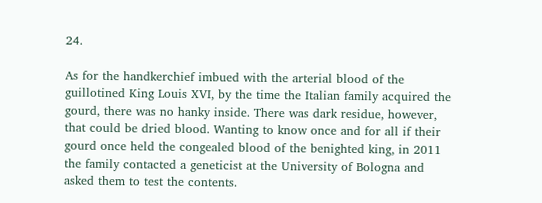24.

As for the handkerchief imbued with the arterial blood of the guillotined King Louis XVI, by the time the Italian family acquired the gourd, there was no hanky inside. There was dark residue, however, that could be dried blood. Wanting to know once and for all if their gourd once held the congealed blood of the benighted king, in 2011 the family contacted a geneticist at the University of Bologna and asked them to test the contents.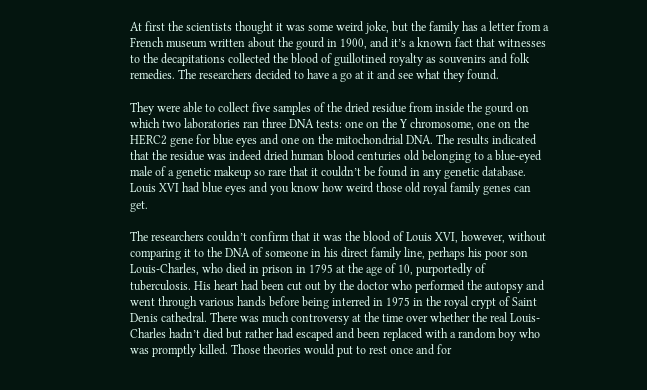At first the scientists thought it was some weird joke, but the family has a letter from a French museum written about the gourd in 1900, and it’s a known fact that witnesses to the decapitations collected the blood of guillotined royalty as souvenirs and folk remedies. The researchers decided to have a go at it and see what they found.

They were able to collect five samples of the dried residue from inside the gourd on which two laboratories ran three DNA tests: one on the Y chromosome, one on the HERC2 gene for blue eyes and one on the mitochondrial DNA. The results indicated that the residue was indeed dried human blood centuries old belonging to a blue-eyed male of a genetic makeup so rare that it couldn’t be found in any genetic database. Louis XVI had blue eyes and you know how weird those old royal family genes can get.

The researchers couldn’t confirm that it was the blood of Louis XVI, however, without comparing it to the DNA of someone in his direct family line, perhaps his poor son Louis-Charles, who died in prison in 1795 at the age of 10, purportedly of tuberculosis. His heart had been cut out by the doctor who performed the autopsy and went through various hands before being interred in 1975 in the royal crypt of Saint Denis cathedral. There was much controversy at the time over whether the real Louis-Charles hadn’t died but rather had escaped and been replaced with a random boy who was promptly killed. Those theories would put to rest once and for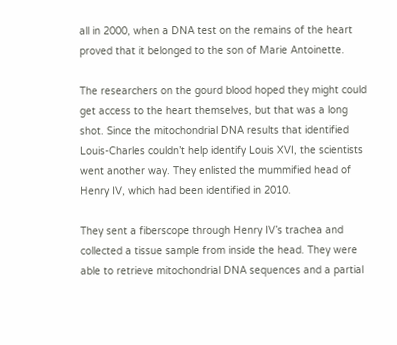all in 2000, when a DNA test on the remains of the heart proved that it belonged to the son of Marie Antoinette.

The researchers on the gourd blood hoped they might could get access to the heart themselves, but that was a long shot. Since the mitochondrial DNA results that identified Louis-Charles couldn’t help identify Louis XVI, the scientists went another way. They enlisted the mummified head of Henry IV, which had been identified in 2010.

They sent a fiberscope through Henry IV’s trachea and collected a tissue sample from inside the head. They were able to retrieve mitochondrial DNA sequences and a partial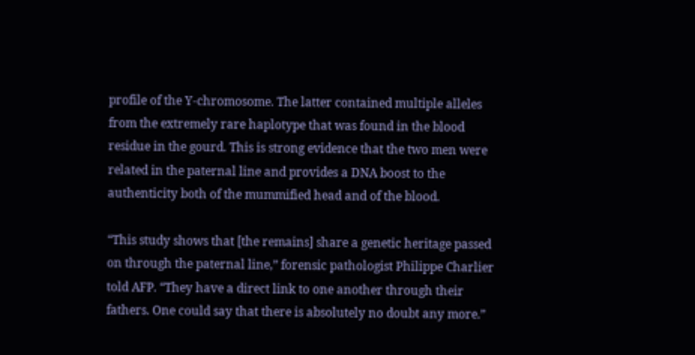profile of the Y-chromosome. The latter contained multiple alleles from the extremely rare haplotype that was found in the blood residue in the gourd. This is strong evidence that the two men were related in the paternal line and provides a DNA boost to the authenticity both of the mummified head and of the blood.

“This study shows that [the remains] share a genetic heritage passed on through the paternal line,” forensic pathologist Philippe Charlier told AFP. “They have a direct link to one another through their fathers. One could say that there is absolutely no doubt any more.”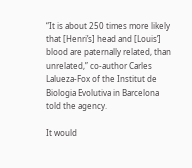“It is about 250 times more likely that [Henri’s] head and [Louis’] blood are paternally related, than unrelated,” co-author Carles Lalueza-Fox of the Institut de Biologia Evolutiva in Barcelona told the agency.

It would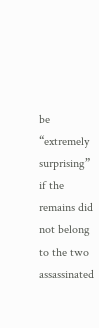be “extremely surprising” if the remains did not belong to the two assassinated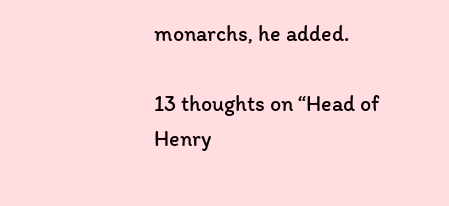monarchs, he added.

13 thoughts on “Head of Henry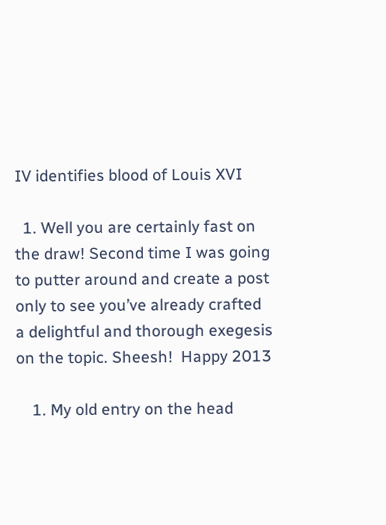IV identifies blood of Louis XVI

  1. Well you are certainly fast on the draw! Second time I was going to putter around and create a post only to see you’ve already crafted a delightful and thorough exegesis on the topic. Sheesh!  Happy 2013

    1. My old entry on the head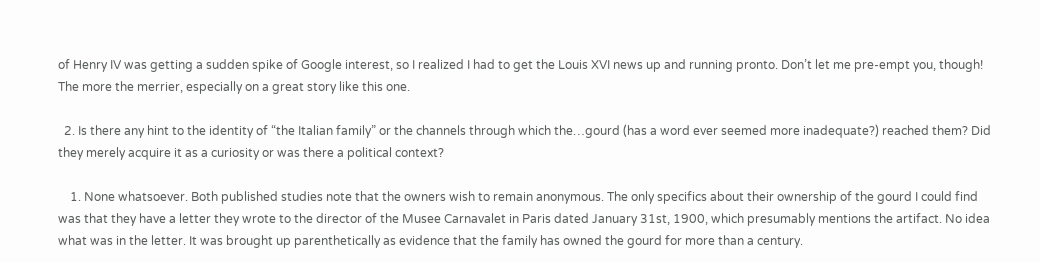of Henry IV was getting a sudden spike of Google interest, so I realized I had to get the Louis XVI news up and running pronto. Don’t let me pre-empt you, though! The more the merrier, especially on a great story like this one.

  2. Is there any hint to the identity of “the Italian family” or the channels through which the…gourd (has a word ever seemed more inadequate?) reached them? Did they merely acquire it as a curiosity or was there a political context?

    1. None whatsoever. Both published studies note that the owners wish to remain anonymous. The only specifics about their ownership of the gourd I could find was that they have a letter they wrote to the director of the Musee Carnavalet in Paris dated January 31st, 1900, which presumably mentions the artifact. No idea what was in the letter. It was brought up parenthetically as evidence that the family has owned the gourd for more than a century.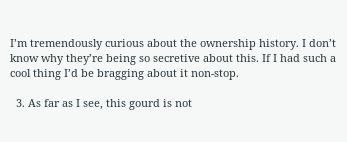I’m tremendously curious about the ownership history. I don’t know why they’re being so secretive about this. If I had such a cool thing I’d be bragging about it non-stop.

  3. As far as I see, this gourd is not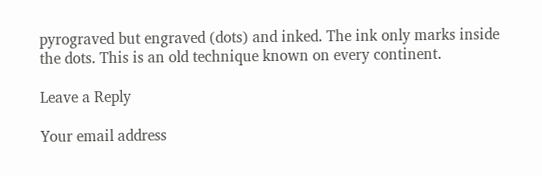pyrograved but engraved (dots) and inked. The ink only marks inside the dots. This is an old technique known on every continent.

Leave a Reply

Your email address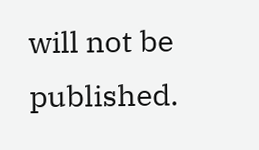will not be published.